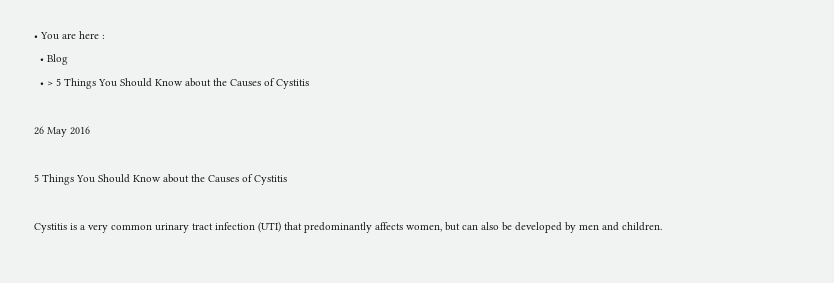• You are here :
  • Blog
  • > 5 Things You Should Know about the Causes of Cystitis

26 May 2016

5 Things You Should Know about the Causes of Cystitis

Cystitis is a very common urinary tract infection (UTI) that predominantly affects women, but can also be developed by men and children.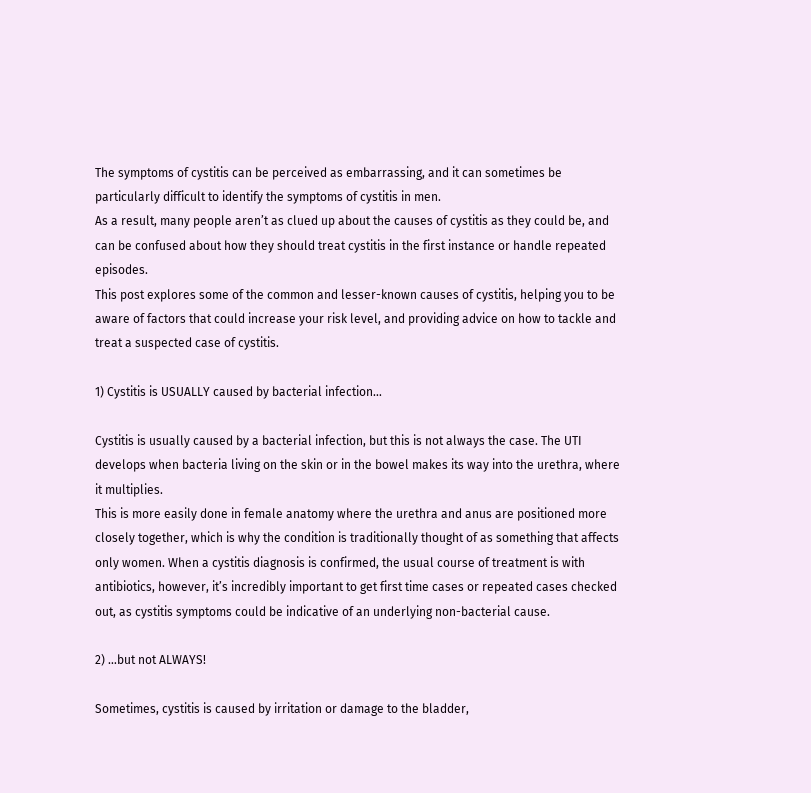The symptoms of cystitis can be perceived as embarrassing, and it can sometimes be particularly difficult to identify the symptoms of cystitis in men.
As a result, many people aren’t as clued up about the causes of cystitis as they could be, and can be confused about how they should treat cystitis in the first instance or handle repeated episodes.
This post explores some of the common and lesser-known causes of cystitis, helping you to be aware of factors that could increase your risk level, and providing advice on how to tackle and treat a suspected case of cystitis.

1) Cystitis is USUALLY caused by bacterial infection…

Cystitis is usually caused by a bacterial infection, but this is not always the case. The UTI develops when bacteria living on the skin or in the bowel makes its way into the urethra, where it multiplies.
This is more easily done in female anatomy where the urethra and anus are positioned more closely together, which is why the condition is traditionally thought of as something that affects only women. When a cystitis diagnosis is confirmed, the usual course of treatment is with antibiotics, however, it’s incredibly important to get first time cases or repeated cases checked out, as cystitis symptoms could be indicative of an underlying non-bacterial cause.

2) …but not ALWAYS!

Sometimes, cystitis is caused by irritation or damage to the bladder,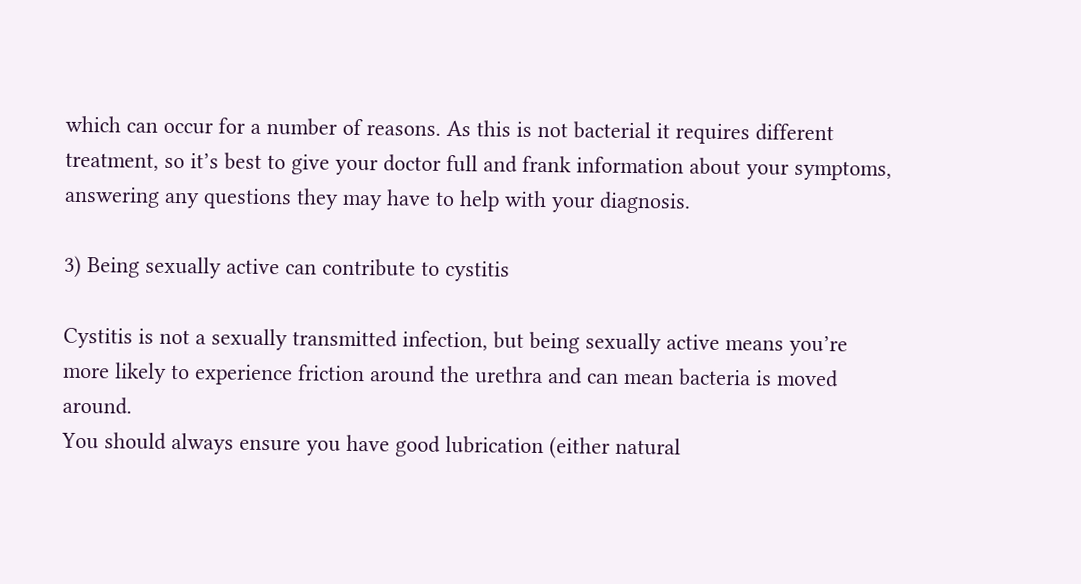which can occur for a number of reasons. As this is not bacterial it requires different treatment, so it’s best to give your doctor full and frank information about your symptoms, answering any questions they may have to help with your diagnosis.

3) Being sexually active can contribute to cystitis

Cystitis is not a sexually transmitted infection, but being sexually active means you’re more likely to experience friction around the urethra and can mean bacteria is moved around.
You should always ensure you have good lubrication (either natural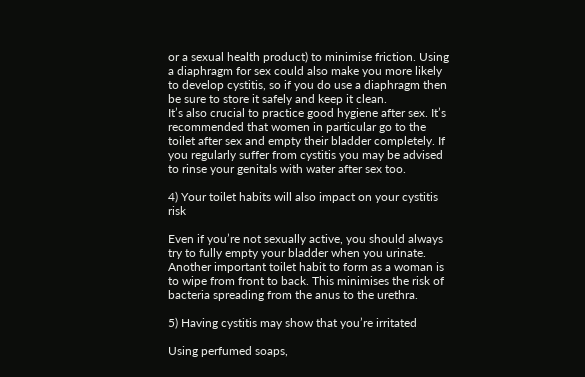or a sexual health product) to minimise friction. Using a diaphragm for sex could also make you more likely to develop cystitis, so if you do use a diaphragm then be sure to store it safely and keep it clean.
It’s also crucial to practice good hygiene after sex. It’s recommended that women in particular go to the toilet after sex and empty their bladder completely. If you regularly suffer from cystitis you may be advised to rinse your genitals with water after sex too.

4) Your toilet habits will also impact on your cystitis risk

Even if you’re not sexually active, you should always try to fully empty your bladder when you urinate. Another important toilet habit to form as a woman is to wipe from front to back. This minimises the risk of bacteria spreading from the anus to the urethra.

5) Having cystitis may show that you’re irritated

Using perfumed soaps,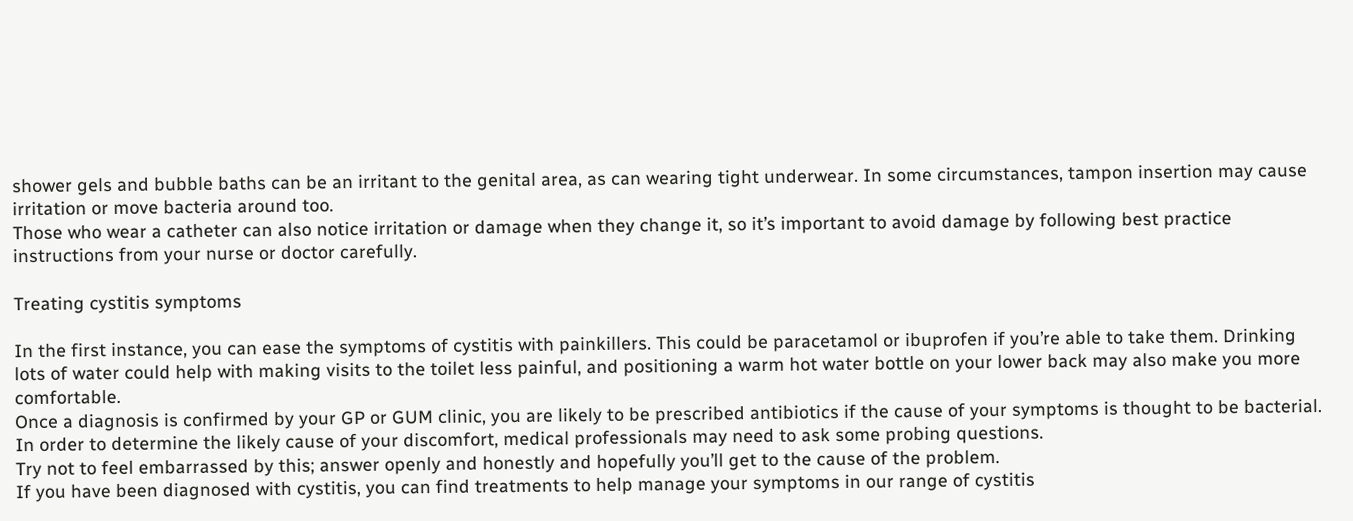shower gels and bubble baths can be an irritant to the genital area, as can wearing tight underwear. In some circumstances, tampon insertion may cause irritation or move bacteria around too.
Those who wear a catheter can also notice irritation or damage when they change it, so it’s important to avoid damage by following best practice instructions from your nurse or doctor carefully.

Treating cystitis symptoms

In the first instance, you can ease the symptoms of cystitis with painkillers. This could be paracetamol or ibuprofen if you’re able to take them. Drinking lots of water could help with making visits to the toilet less painful, and positioning a warm hot water bottle on your lower back may also make you more comfortable.
Once a diagnosis is confirmed by your GP or GUM clinic, you are likely to be prescribed antibiotics if the cause of your symptoms is thought to be bacterial. In order to determine the likely cause of your discomfort, medical professionals may need to ask some probing questions.
Try not to feel embarrassed by this; answer openly and honestly and hopefully you’ll get to the cause of the problem.
If you have been diagnosed with cystitis, you can find treatments to help manage your symptoms in our range of cystitis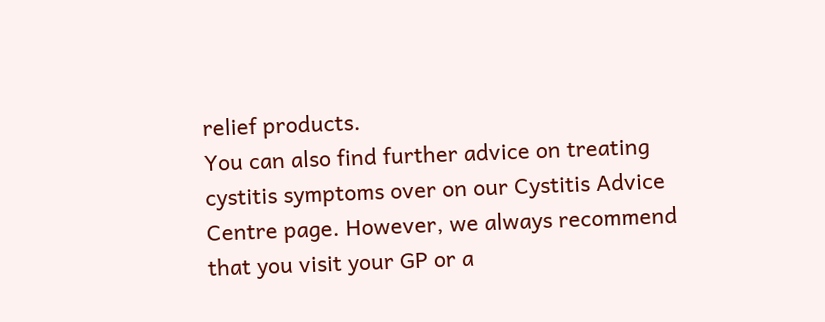relief products.
You can also find further advice on treating cystitis symptoms over on our Cystitis Advice Centre page. However, we always recommend that you visit your GP or a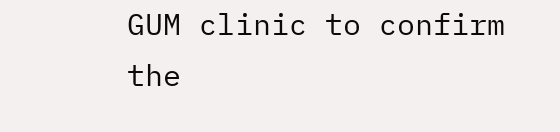GUM clinic to confirm the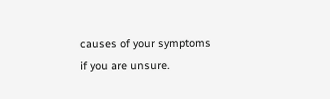causes of your symptoms if you are unsure.